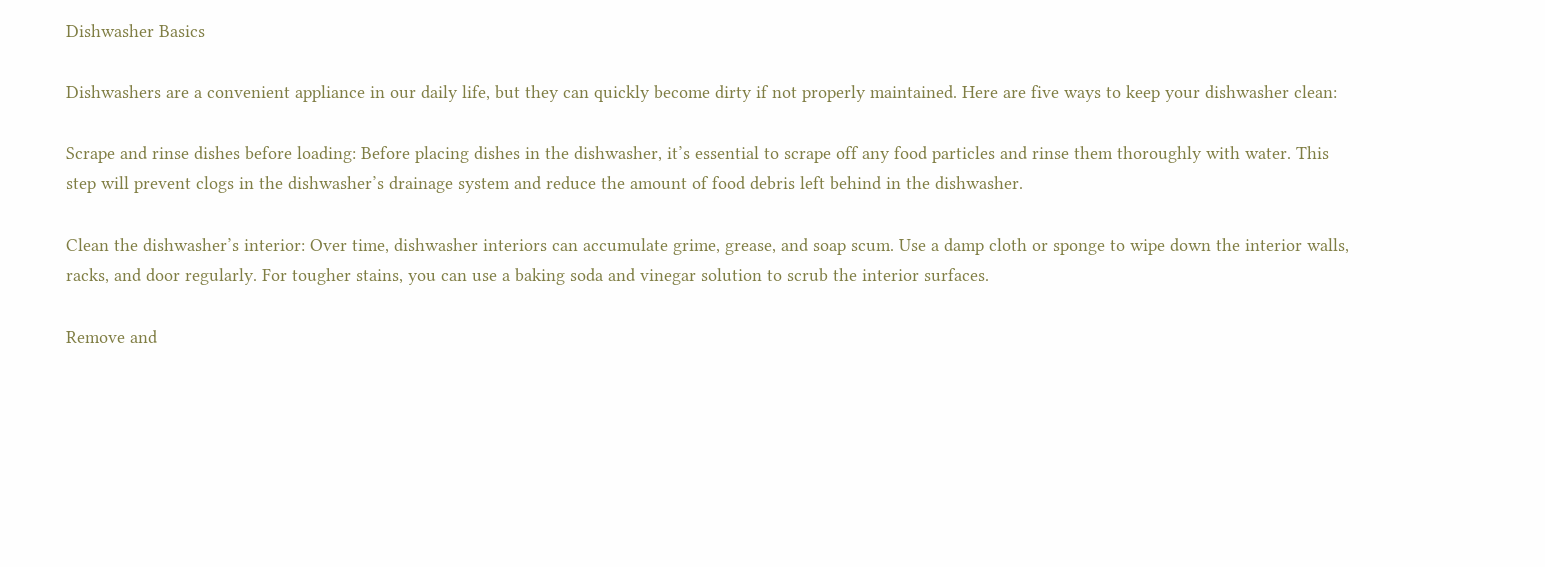Dishwasher Basics

Dishwashers are a convenient appliance in our daily life, but they can quickly become dirty if not properly maintained. Here are five ways to keep your dishwasher clean:

Scrape and rinse dishes before loading: Before placing dishes in the dishwasher, it’s essential to scrape off any food particles and rinse them thoroughly with water. This step will prevent clogs in the dishwasher’s drainage system and reduce the amount of food debris left behind in the dishwasher.

Clean the dishwasher’s interior: Over time, dishwasher interiors can accumulate grime, grease, and soap scum. Use a damp cloth or sponge to wipe down the interior walls, racks, and door regularly. For tougher stains, you can use a baking soda and vinegar solution to scrub the interior surfaces.

Remove and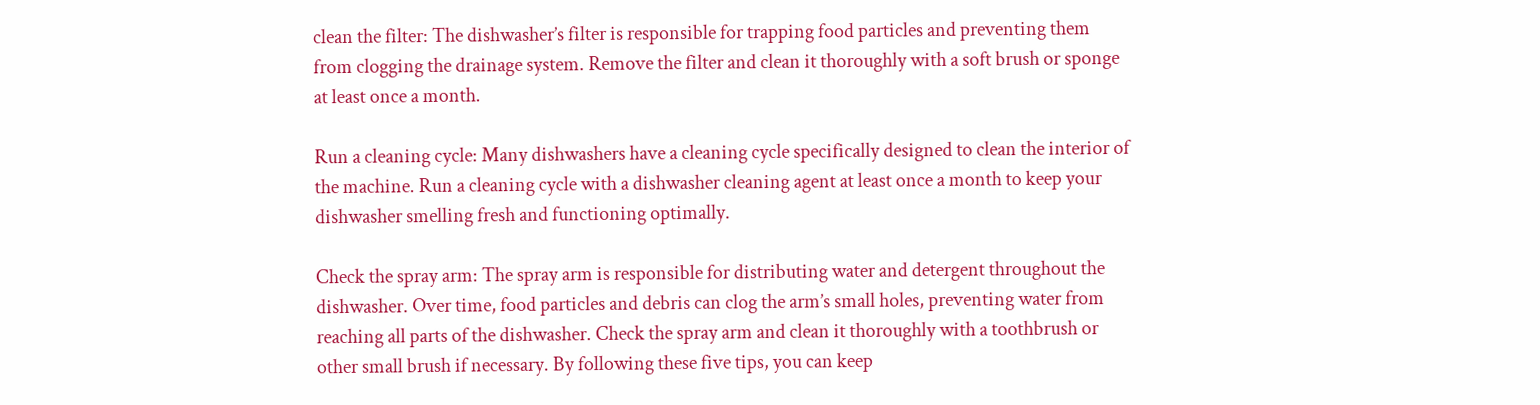clean the filter: The dishwasher’s filter is responsible for trapping food particles and preventing them from clogging the drainage system. Remove the filter and clean it thoroughly with a soft brush or sponge at least once a month.

Run a cleaning cycle: Many dishwashers have a cleaning cycle specifically designed to clean the interior of the machine. Run a cleaning cycle with a dishwasher cleaning agent at least once a month to keep your dishwasher smelling fresh and functioning optimally.

Check the spray arm: The spray arm is responsible for distributing water and detergent throughout the dishwasher. Over time, food particles and debris can clog the arm’s small holes, preventing water from reaching all parts of the dishwasher. Check the spray arm and clean it thoroughly with a toothbrush or other small brush if necessary. By following these five tips, you can keep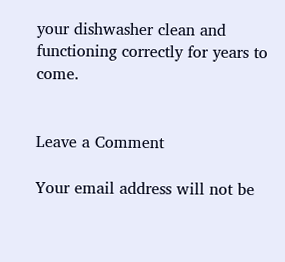your dishwasher clean and functioning correctly for years to come.


Leave a Comment

Your email address will not be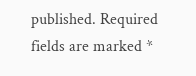published. Required fields are marked *